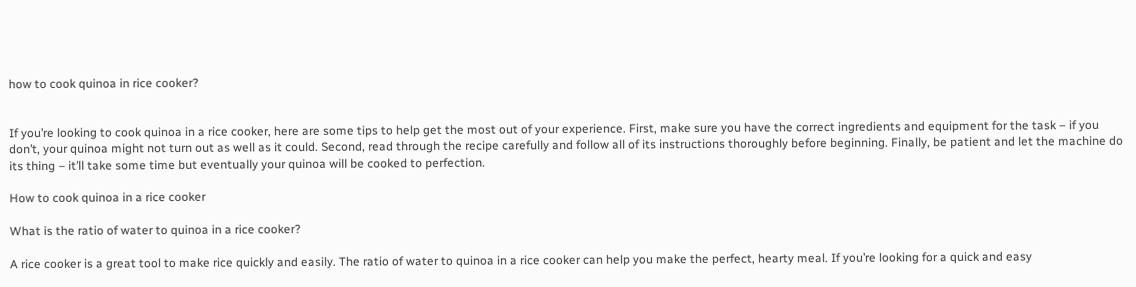how to cook quinoa in rice cooker?


If you’re looking to cook quinoa in a rice cooker, here are some tips to help get the most out of your experience. First, make sure you have the correct ingredients and equipment for the task – if you don’t, your quinoa might not turn out as well as it could. Second, read through the recipe carefully and follow all of its instructions thoroughly before beginning. Finally, be patient and let the machine do its thing – it’ll take some time but eventually your quinoa will be cooked to perfection.

How to cook quinoa in a rice cooker

What is the ratio of water to quinoa in a rice cooker?

A rice cooker is a great tool to make rice quickly and easily. The ratio of water to quinoa in a rice cooker can help you make the perfect, hearty meal. If you’re looking for a quick and easy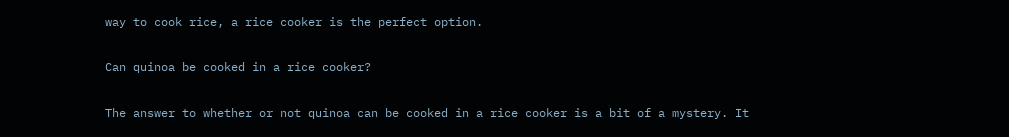way to cook rice, a rice cooker is the perfect option.

Can quinoa be cooked in a rice cooker?

The answer to whether or not quinoa can be cooked in a rice cooker is a bit of a mystery. It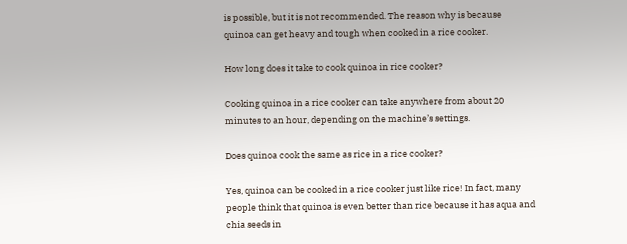is possible, but it is not recommended. The reason why is because quinoa can get heavy and tough when cooked in a rice cooker.

How long does it take to cook quinoa in rice cooker?

Cooking quinoa in a rice cooker can take anywhere from about 20 minutes to an hour, depending on the machine’s settings.

Does quinoa cook the same as rice in a rice cooker?

Yes, quinoa can be cooked in a rice cooker just like rice! In fact, many people think that quinoa is even better than rice because it has aqua and chia seeds in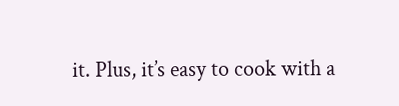it. Plus, it’s easy to cook with a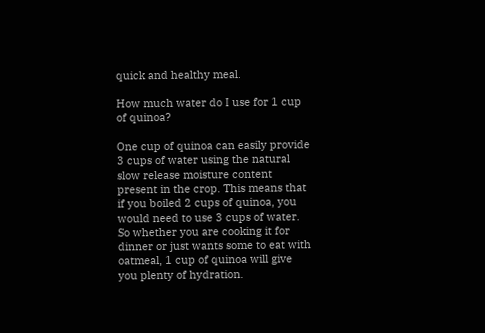quick and healthy meal.

How much water do I use for 1 cup of quinoa?

One cup of quinoa can easily provide 3 cups of water using the natural slow release moisture content present in the crop. This means that if you boiled 2 cups of quinoa, you would need to use 3 cups of water. So whether you are cooking it for dinner or just wants some to eat with oatmeal, 1 cup of quinoa will give you plenty of hydration.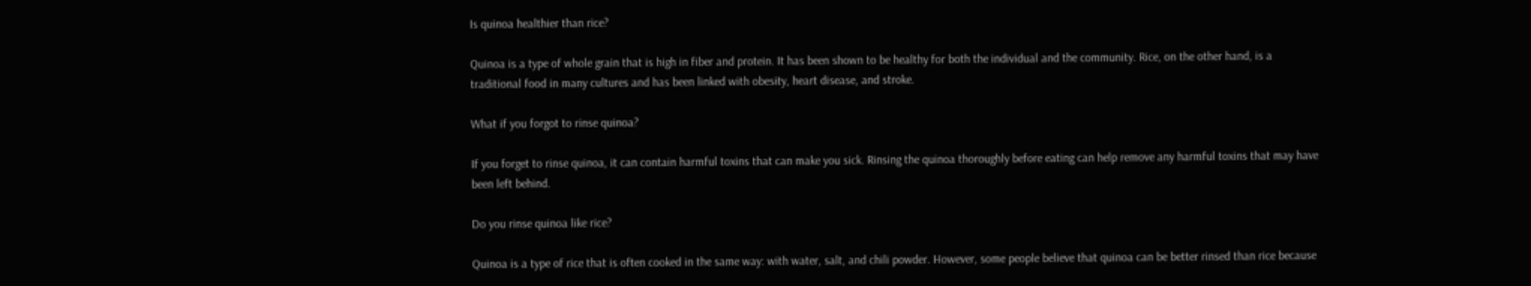Is quinoa healthier than rice?

Quinoa is a type of whole grain that is high in fiber and protein. It has been shown to be healthy for both the individual and the community. Rice, on the other hand, is a traditional food in many cultures and has been linked with obesity, heart disease, and stroke.

What if you forgot to rinse quinoa?

If you forget to rinse quinoa, it can contain harmful toxins that can make you sick. Rinsing the quinoa thoroughly before eating can help remove any harmful toxins that may have been left behind.

Do you rinse quinoa like rice?

Quinoa is a type of rice that is often cooked in the same way: with water, salt, and chili powder. However, some people believe that quinoa can be better rinsed than rice because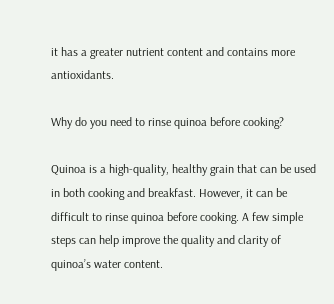it has a greater nutrient content and contains more antioxidants.

Why do you need to rinse quinoa before cooking?

Quinoa is a high-quality, healthy grain that can be used in both cooking and breakfast. However, it can be difficult to rinse quinoa before cooking. A few simple steps can help improve the quality and clarity of quinoa’s water content.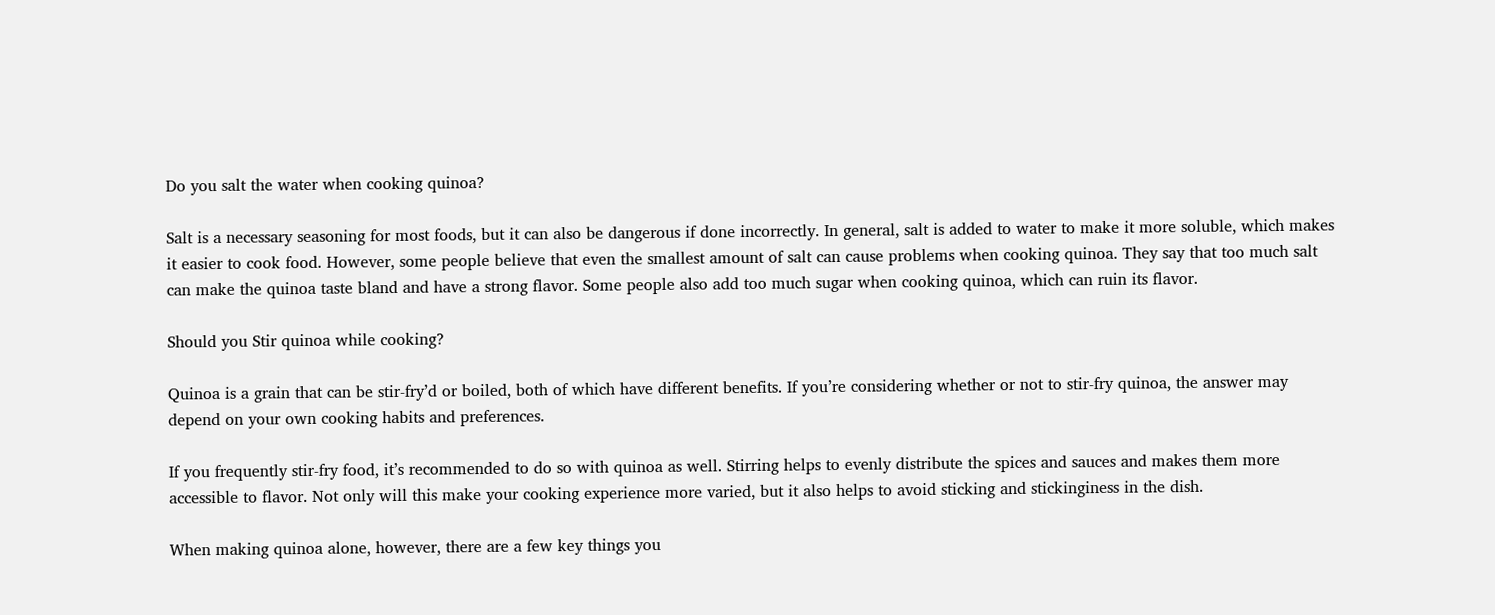Do you salt the water when cooking quinoa?

Salt is a necessary seasoning for most foods, but it can also be dangerous if done incorrectly. In general, salt is added to water to make it more soluble, which makes it easier to cook food. However, some people believe that even the smallest amount of salt can cause problems when cooking quinoa. They say that too much salt can make the quinoa taste bland and have a strong flavor. Some people also add too much sugar when cooking quinoa, which can ruin its flavor.

Should you Stir quinoa while cooking?

Quinoa is a grain that can be stir-fry’d or boiled, both of which have different benefits. If you’re considering whether or not to stir-fry quinoa, the answer may depend on your own cooking habits and preferences.

If you frequently stir-fry food, it’s recommended to do so with quinoa as well. Stirring helps to evenly distribute the spices and sauces and makes them more accessible to flavor. Not only will this make your cooking experience more varied, but it also helps to avoid sticking and stickinginess in the dish.

When making quinoa alone, however, there are a few key things you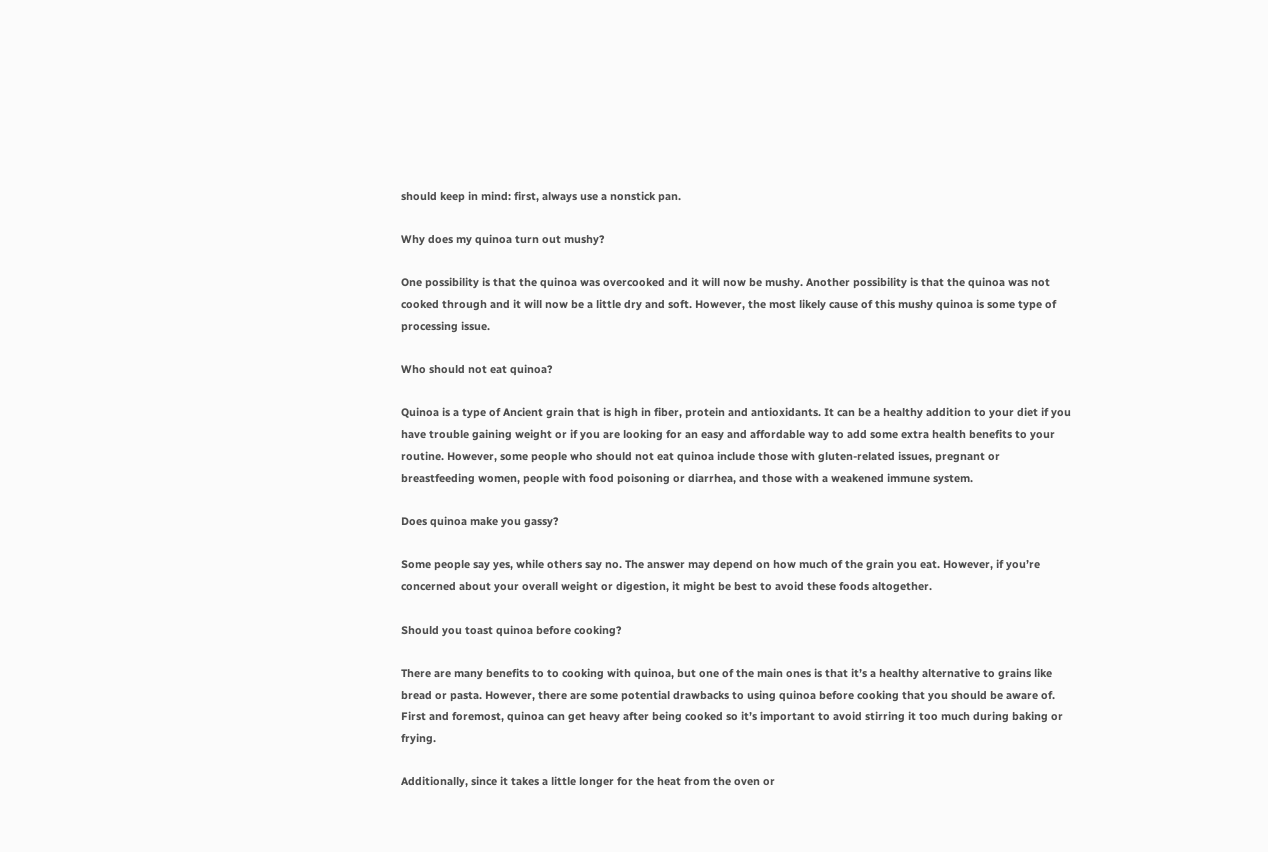should keep in mind: first, always use a nonstick pan.

Why does my quinoa turn out mushy?

One possibility is that the quinoa was overcooked and it will now be mushy. Another possibility is that the quinoa was not cooked through and it will now be a little dry and soft. However, the most likely cause of this mushy quinoa is some type of processing issue.

Who should not eat quinoa?

Quinoa is a type of Ancient grain that is high in fiber, protein and antioxidants. It can be a healthy addition to your diet if you have trouble gaining weight or if you are looking for an easy and affordable way to add some extra health benefits to your routine. However, some people who should not eat quinoa include those with gluten-related issues, pregnant or breastfeeding women, people with food poisoning or diarrhea, and those with a weakened immune system.

Does quinoa make you gassy?

Some people say yes, while others say no. The answer may depend on how much of the grain you eat. However, if you’re concerned about your overall weight or digestion, it might be best to avoid these foods altogether.

Should you toast quinoa before cooking?

There are many benefits to to cooking with quinoa, but one of the main ones is that it’s a healthy alternative to grains like bread or pasta. However, there are some potential drawbacks to using quinoa before cooking that you should be aware of. First and foremost, quinoa can get heavy after being cooked so it’s important to avoid stirring it too much during baking or frying.

Additionally, since it takes a little longer for the heat from the oven or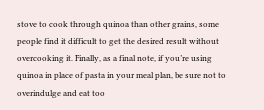stove to cook through quinoa than other grains, some people find it difficult to get the desired result without overcooking it. Finally, as a final note, if you’re using quinoa in place of pasta in your meal plan, be sure not to overindulge and eat too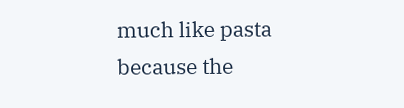much like pasta because the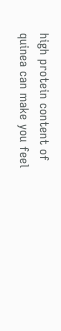high protein content of quinea can make you feel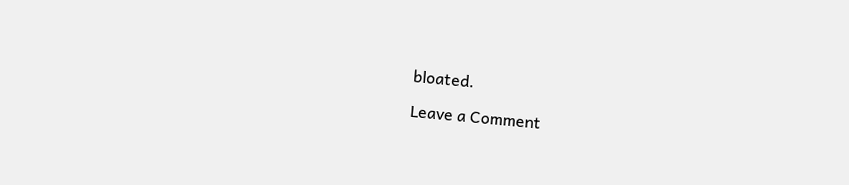bloated.

Leave a Comment